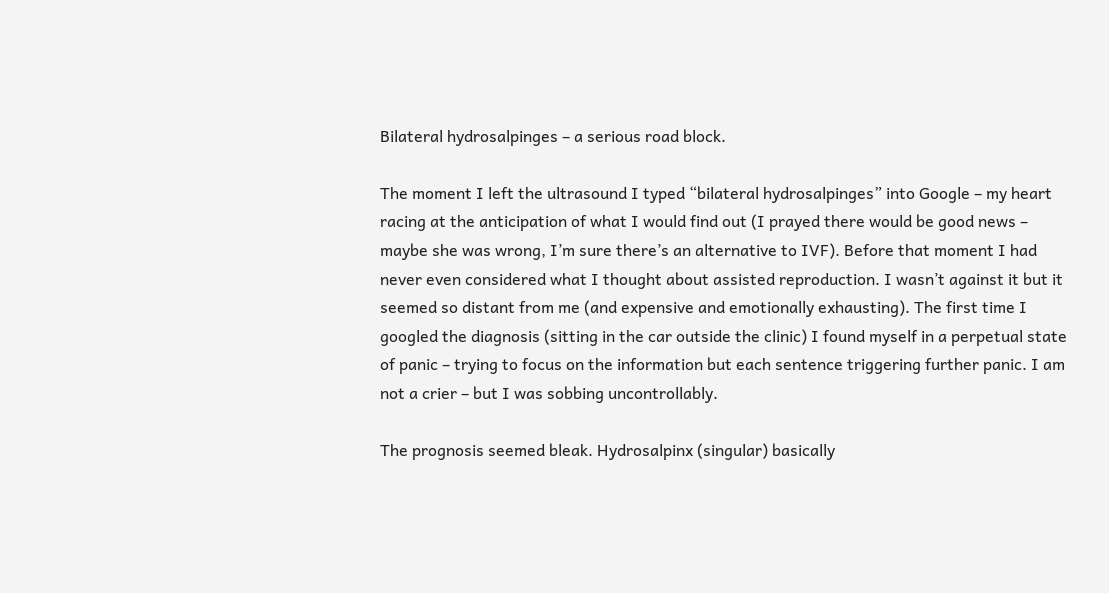Bilateral hydrosalpinges – a serious road block.

The moment I left the ultrasound I typed “bilateral hydrosalpinges” into Google – my heart racing at the anticipation of what I would find out (I prayed there would be good news – maybe she was wrong, I’m sure there’s an alternative to IVF). Before that moment I had never even considered what I thought about assisted reproduction. I wasn’t against it but it seemed so distant from me (and expensive and emotionally exhausting). The first time I googled the diagnosis (sitting in the car outside the clinic) I found myself in a perpetual state of panic – trying to focus on the information but each sentence triggering further panic. I am not a crier – but I was sobbing uncontrollably.

The prognosis seemed bleak. Hydrosalpinx (singular) basically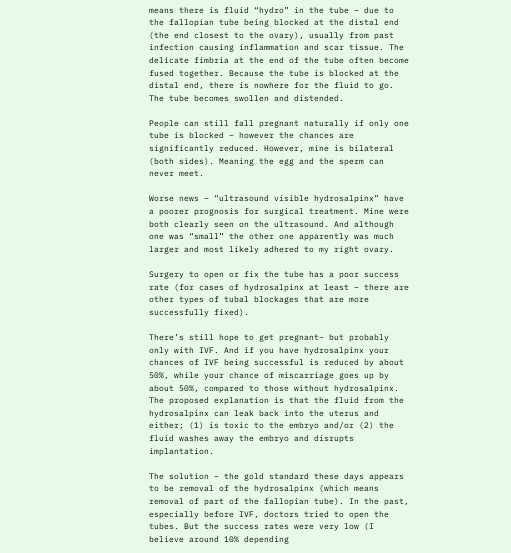means there is fluid “hydro” in the tube – due to the fallopian tube being blocked at the distal end (the end closest to the ovary), usually from past infection causing inflammation and scar tissue. The delicate fimbria at the end of the tube often become fused together. Because the tube is blocked at the distal end, there is nowhere for the fluid to go. The tube becomes swollen and distended.

People can still fall pregnant naturally if only one tube is blocked – however the chances are significantly reduced. However, mine is bilateral (both sides). Meaning the egg and the sperm can never meet.

Worse news – “ultrasound visible hydrosalpinx” have a poorer prognosis for surgical treatment. Mine were both clearly seen on the ultrasound. And although one was “small” the other one apparently was much larger and most likely adhered to my right ovary.

Surgery to open or fix the tube has a poor success rate (for cases of hydrosalpinx at least – there are other types of tubal blockages that are more successfully fixed).

There’s still hope to get pregnant– but probably only with IVF. And if you have hydrosalpinx your chances of IVF being successful is reduced by about 50%, while your chance of miscarriage goes up by about 50%, compared to those without hydrosalpinx. The proposed explanation is that the fluid from the hydrosalpinx can leak back into the uterus and either; (1) is toxic to the embryo and/or (2) the fluid washes away the embryo and disrupts implantation.

The solution – the gold standard these days appears to be removal of the hydrosalpinx (which means removal of part of the fallopian tube). In the past, especially before IVF, doctors tried to open the tubes. But the success rates were very low (I believe around 10% depending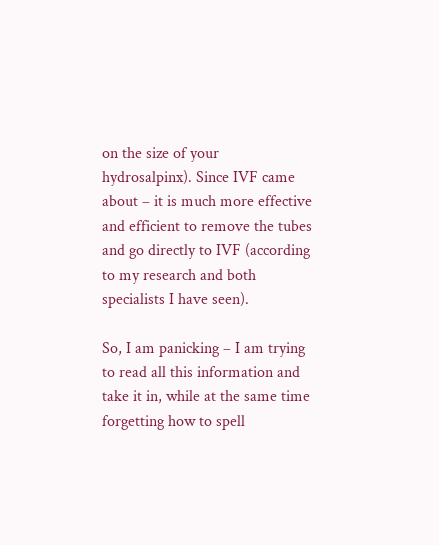on the size of your hydrosalpinx). Since IVF came about – it is much more effective and efficient to remove the tubes and go directly to IVF (according to my research and both specialists I have seen).

So, I am panicking – I am trying to read all this information and take it in, while at the same time forgetting how to spell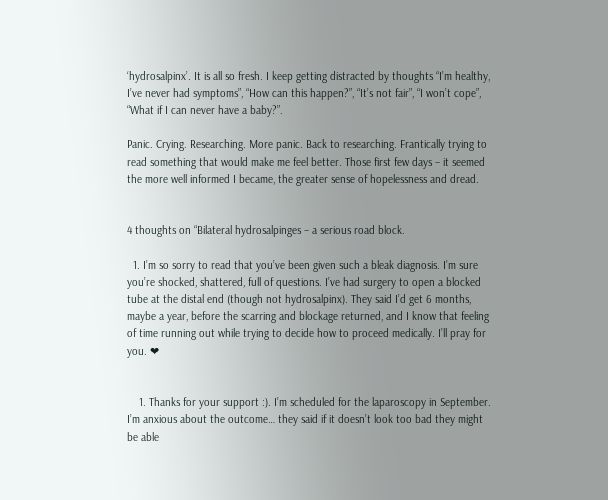‘hydrosalpinx’. It is all so fresh. I keep getting distracted by thoughts “I’m healthy, I’ve never had symptoms”, “How can this happen?”, “It’s not fair”, “I won’t cope”, “What if I can never have a baby?”.

Panic. Crying. Researching. More panic. Back to researching. Frantically trying to read something that would make me feel better. Those first few days – it seemed the more well informed I became, the greater sense of hopelessness and dread.


4 thoughts on “Bilateral hydrosalpinges – a serious road block.

  1. I’m so sorry to read that you’ve been given such a bleak diagnosis. I’m sure you’re shocked, shattered, full of questions. I’ve had surgery to open a blocked tube at the distal end (though not hydrosalpinx). They said I’d get 6 months, maybe a year, before the scarring and blockage returned, and I know that feeling of time running out while trying to decide how to proceed medically. I’ll pray for you. ❤


    1. Thanks for your support :). I’m scheduled for the laparoscopy in September. I’m anxious about the outcome… they said if it doesn’t look too bad they might be able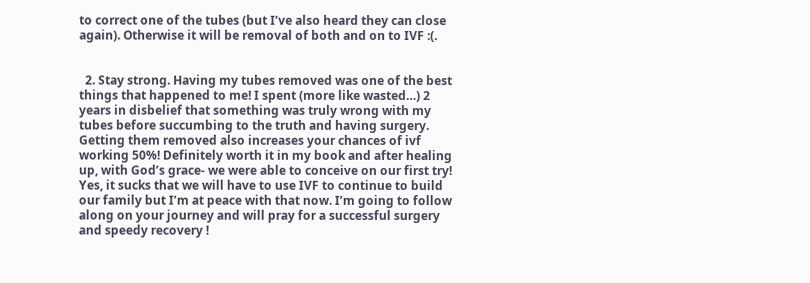to correct one of the tubes (but I’ve also heard they can close again). Otherwise it will be removal of both and on to IVF :(.


  2. Stay strong. Having my tubes removed was one of the best things that happened to me! I spent (more like wasted…) 2 years in disbelief that something was truly wrong with my tubes before succumbing to the truth and having surgery. Getting them removed also increases your chances of ivf working 50%! Definitely worth it in my book and after healing up, with God’s grace- we were able to conceive on our first try! Yes, it sucks that we will have to use IVF to continue to build our family but I’m at peace with that now. I’m going to follow along on your journey and will pray for a successful surgery and speedy recovery !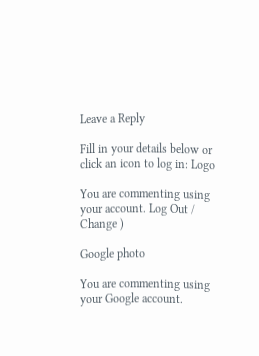Leave a Reply

Fill in your details below or click an icon to log in: Logo

You are commenting using your account. Log Out /  Change )

Google photo

You are commenting using your Google account.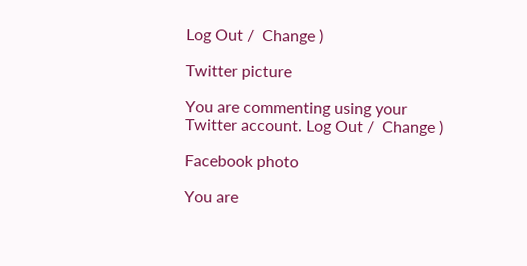Log Out /  Change )

Twitter picture

You are commenting using your Twitter account. Log Out /  Change )

Facebook photo

You are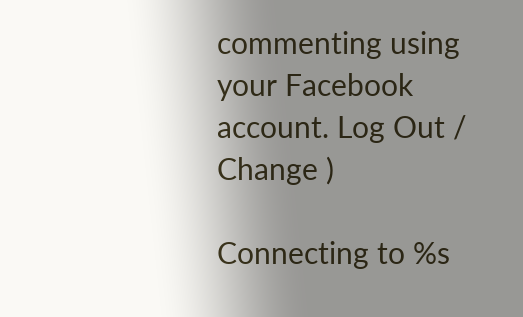commenting using your Facebook account. Log Out /  Change )

Connecting to %s